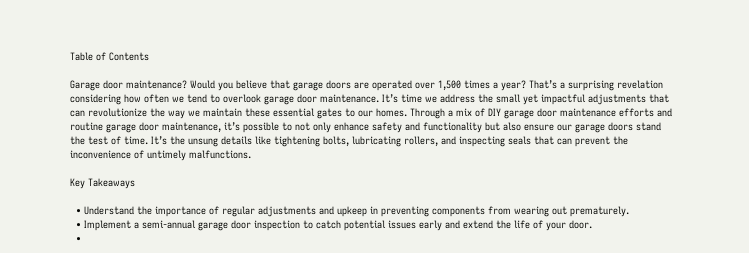Table of Contents

Garage door maintenance? Would you believe that garage doors are operated over 1,500 times a year? That’s a surprising revelation considering how often we tend to overlook garage door maintenance. It’s time we address the small yet impactful adjustments that can revolutionize the way we maintain these essential gates to our homes. Through a mix of DIY garage door maintenance efforts and routine garage door maintenance, it’s possible to not only enhance safety and functionality but also ensure our garage doors stand the test of time. It’s the unsung details like tightening bolts, lubricating rollers, and inspecting seals that can prevent the inconvenience of untimely malfunctions.

Key Takeaways

  • Understand the importance of regular adjustments and upkeep in preventing components from wearing out prematurely.
  • Implement a semi-annual garage door inspection to catch potential issues early and extend the life of your door.
  •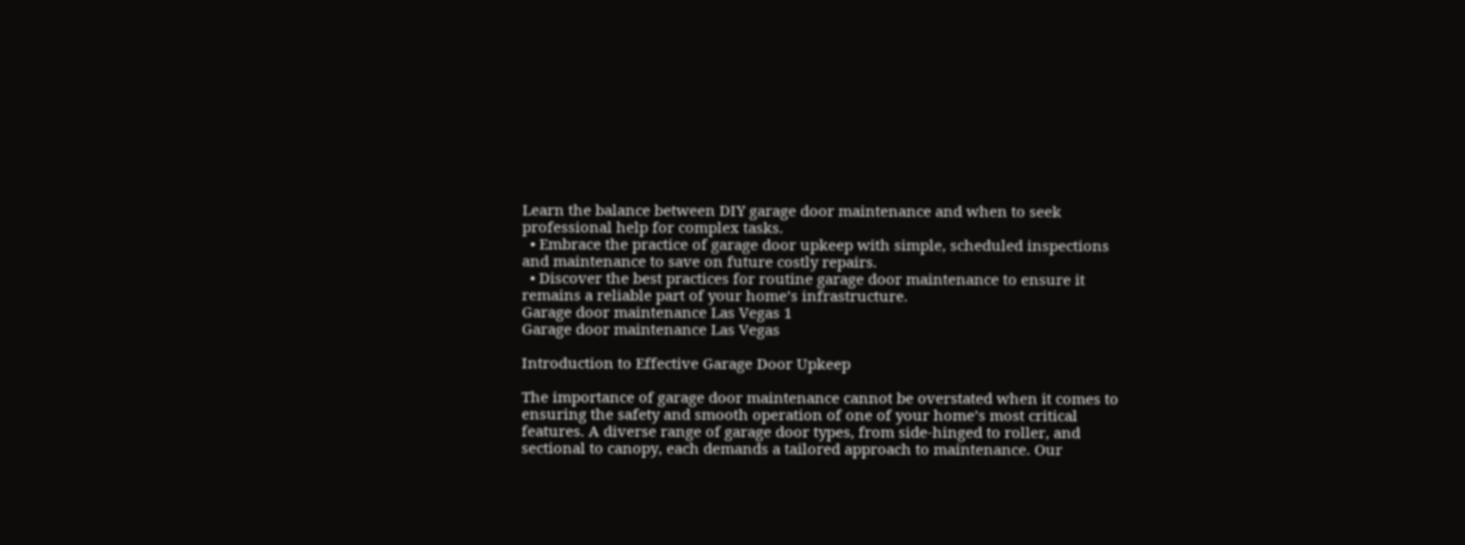Learn the balance between DIY garage door maintenance and when to seek professional help for complex tasks.
  • Embrace the practice of garage door upkeep with simple, scheduled inspections and maintenance to save on future costly repairs.
  • Discover the best practices for routine garage door maintenance to ensure it remains a reliable part of your home’s infrastructure.
Garage door maintenance Las Vegas 1
Garage door maintenance Las Vegas

Introduction to Effective Garage Door Upkeep

The importance of garage door maintenance cannot be overstated when it comes to ensuring the safety and smooth operation of one of your home’s most critical features. A diverse range of garage door types, from side-hinged to roller, and sectional to canopy, each demands a tailored approach to maintenance. Our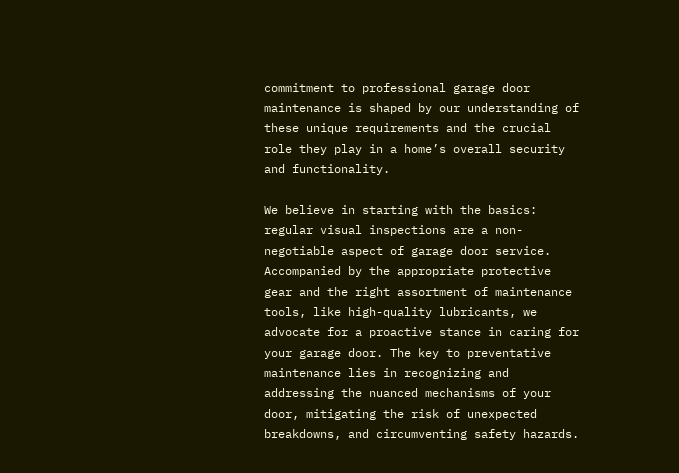commitment to professional garage door maintenance is shaped by our understanding of these unique requirements and the crucial role they play in a home’s overall security and functionality.

We believe in starting with the basics: regular visual inspections are a non-negotiable aspect of garage door service. Accompanied by the appropriate protective gear and the right assortment of maintenance tools, like high-quality lubricants, we advocate for a proactive stance in caring for your garage door. The key to preventative maintenance lies in recognizing and addressing the nuanced mechanisms of your door, mitigating the risk of unexpected breakdowns, and circumventing safety hazards.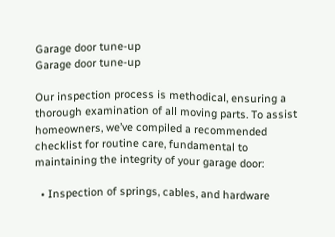Garage door tune-up
Garage door tune-up

Our inspection process is methodical, ensuring a thorough examination of all moving parts. To assist homeowners, we’ve compiled a recommended checklist for routine care, fundamental to maintaining the integrity of your garage door:

  • Inspection of springs, cables, and hardware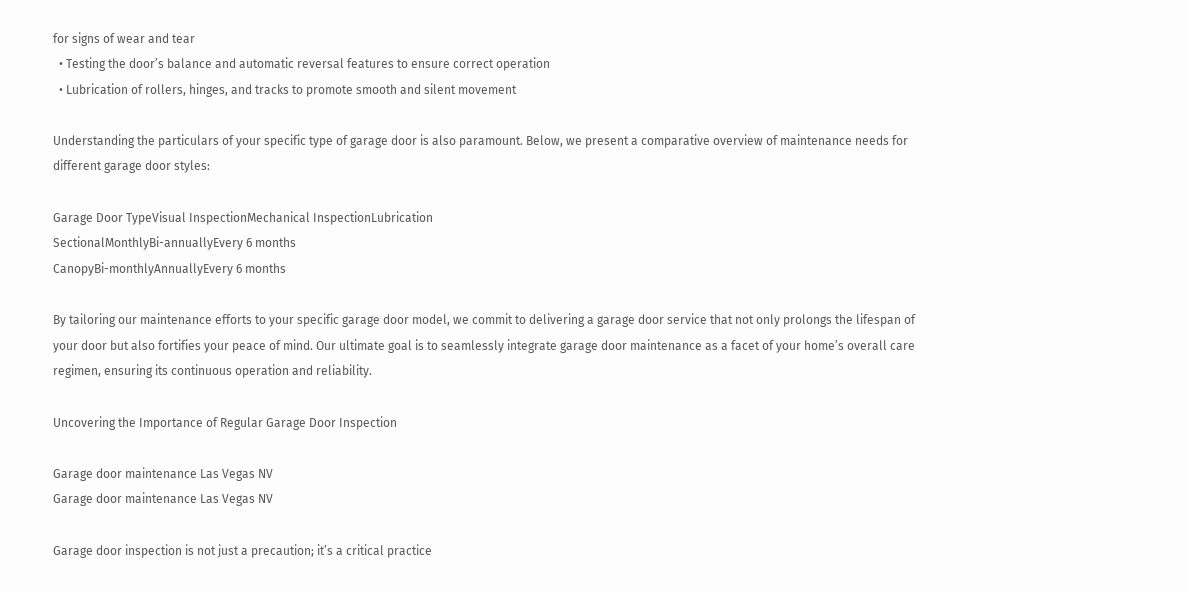for signs of wear and tear
  • Testing the door’s balance and automatic reversal features to ensure correct operation
  • Lubrication of rollers, hinges, and tracks to promote smooth and silent movement

Understanding the particulars of your specific type of garage door is also paramount. Below, we present a comparative overview of maintenance needs for different garage door styles:

Garage Door TypeVisual InspectionMechanical InspectionLubrication
SectionalMonthlyBi-annuallyEvery 6 months
CanopyBi-monthlyAnnuallyEvery 6 months

By tailoring our maintenance efforts to your specific garage door model, we commit to delivering a garage door service that not only prolongs the lifespan of your door but also fortifies your peace of mind. Our ultimate goal is to seamlessly integrate garage door maintenance as a facet of your home’s overall care regimen, ensuring its continuous operation and reliability.

Uncovering the Importance of Regular Garage Door Inspection

Garage door maintenance Las Vegas NV
Garage door maintenance Las Vegas NV

Garage door inspection is not just a precaution; it’s a critical practice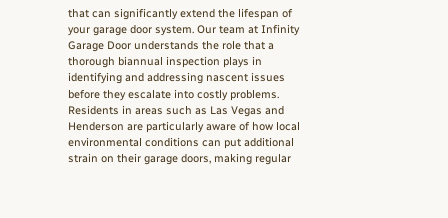that can significantly extend the lifespan of your garage door system. Our team at Infinity Garage Door understands the role that a thorough biannual inspection plays in identifying and addressing nascent issues before they escalate into costly problems. Residents in areas such as Las Vegas and Henderson are particularly aware of how local environmental conditions can put additional strain on their garage doors, making regular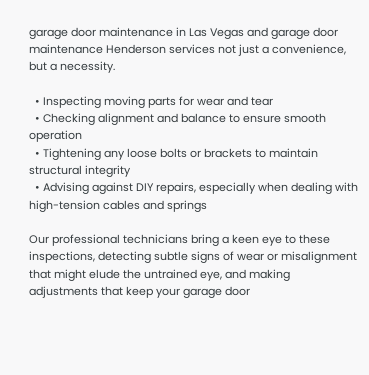garage door maintenance in Las Vegas and garage door maintenance Henderson services not just a convenience, but a necessity.

  • Inspecting moving parts for wear and tear
  • Checking alignment and balance to ensure smooth operation
  • Tightening any loose bolts or brackets to maintain structural integrity
  • Advising against DIY repairs, especially when dealing with high-tension cables and springs

Our professional technicians bring a keen eye to these inspections, detecting subtle signs of wear or misalignment that might elude the untrained eye, and making adjustments that keep your garage door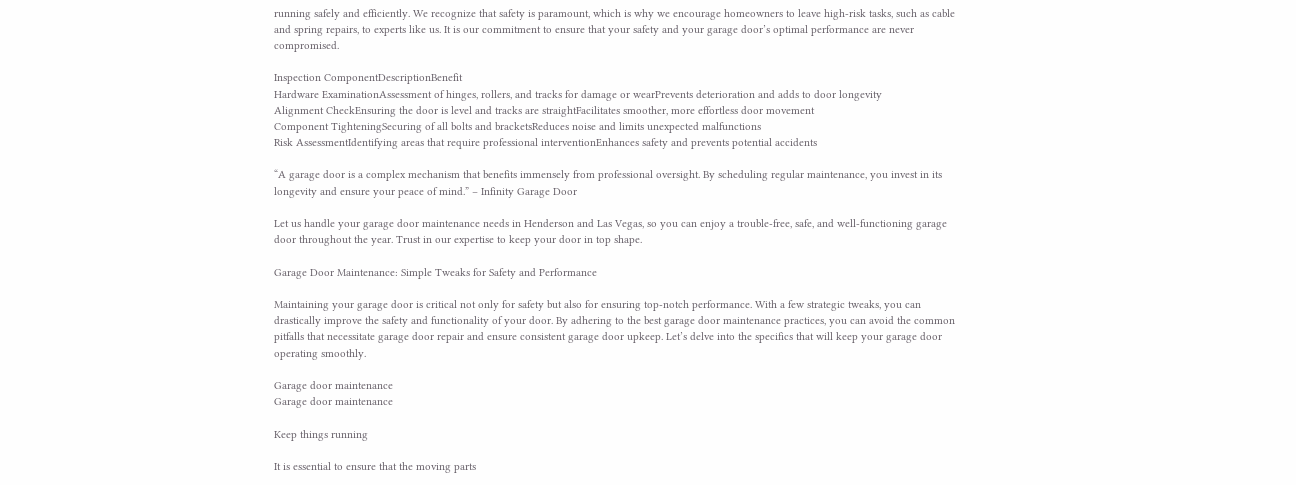running safely and efficiently. We recognize that safety is paramount, which is why we encourage homeowners to leave high-risk tasks, such as cable and spring repairs, to experts like us. It is our commitment to ensure that your safety and your garage door’s optimal performance are never compromised.

Inspection ComponentDescriptionBenefit
Hardware ExaminationAssessment of hinges, rollers, and tracks for damage or wearPrevents deterioration and adds to door longevity
Alignment CheckEnsuring the door is level and tracks are straightFacilitates smoother, more effortless door movement
Component TighteningSecuring of all bolts and bracketsReduces noise and limits unexpected malfunctions
Risk AssessmentIdentifying areas that require professional interventionEnhances safety and prevents potential accidents

“A garage door is a complex mechanism that benefits immensely from professional oversight. By scheduling regular maintenance, you invest in its longevity and ensure your peace of mind.” – Infinity Garage Door

Let us handle your garage door maintenance needs in Henderson and Las Vegas, so you can enjoy a trouble-free, safe, and well-functioning garage door throughout the year. Trust in our expertise to keep your door in top shape.

Garage Door Maintenance: Simple Tweaks for Safety and Performance

Maintaining your garage door is critical not only for safety but also for ensuring top-notch performance. With a few strategic tweaks, you can drastically improve the safety and functionality of your door. By adhering to the best garage door maintenance practices, you can avoid the common pitfalls that necessitate garage door repair and ensure consistent garage door upkeep. Let’s delve into the specifics that will keep your garage door operating smoothly.

Garage door maintenance
Garage door maintenance

Keep things running

It is essential to ensure that the moving parts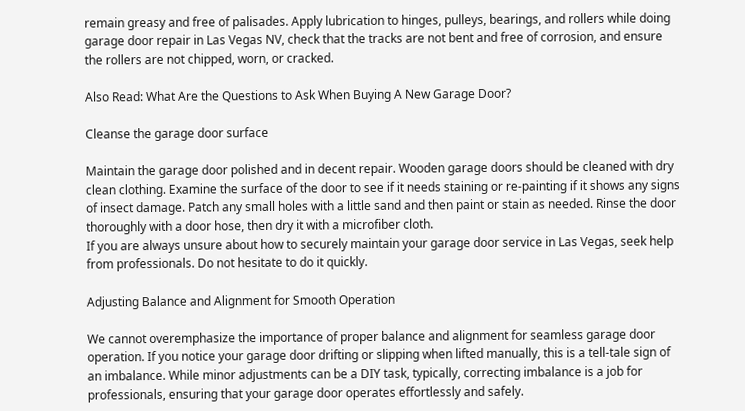remain greasy and free of palisades. Apply lubrication to hinges, pulleys, bearings, and rollers while doing garage door repair in Las Vegas NV, check that the tracks are not bent and free of corrosion, and ensure the rollers are not chipped, worn, or cracked.

Also Read: What Are the Questions to Ask When Buying A New Garage Door?

Cleanse the garage door surface

Maintain the garage door polished and in decent repair. Wooden garage doors should be cleaned with dry clean clothing. Examine the surface of the door to see if it needs staining or re-painting if it shows any signs of insect damage. Patch any small holes with a little sand and then paint or stain as needed. Rinse the door thoroughly with a door hose, then dry it with a microfiber cloth.
If you are always unsure about how to securely maintain your garage door service in Las Vegas, seek help from professionals. Do not hesitate to do it quickly.

Adjusting Balance and Alignment for Smooth Operation

We cannot overemphasize the importance of proper balance and alignment for seamless garage door operation. If you notice your garage door drifting or slipping when lifted manually, this is a tell-tale sign of an imbalance. While minor adjustments can be a DIY task, typically, correcting imbalance is a job for professionals, ensuring that your garage door operates effortlessly and safely.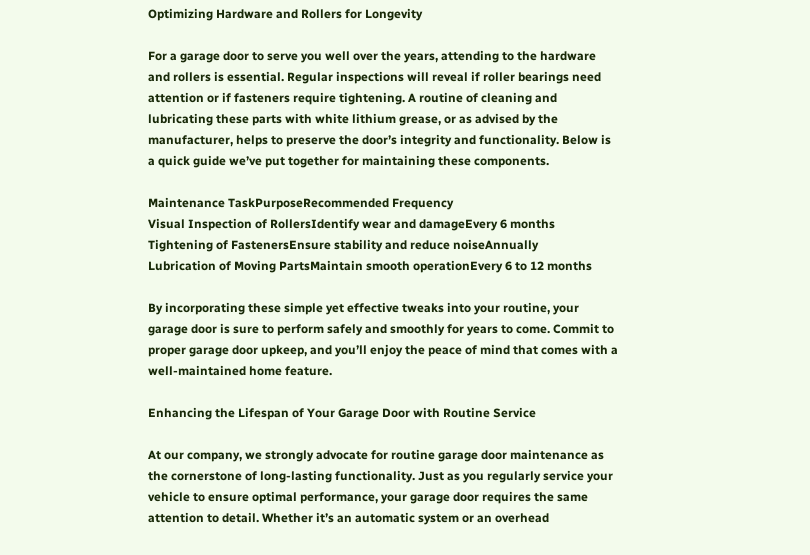Optimizing Hardware and Rollers for Longevity

For a garage door to serve you well over the years, attending to the hardware and rollers is essential. Regular inspections will reveal if roller bearings need attention or if fasteners require tightening. A routine of cleaning and lubricating these parts with white lithium grease, or as advised by the manufacturer, helps to preserve the door’s integrity and functionality. Below is a quick guide we’ve put together for maintaining these components.

Maintenance TaskPurposeRecommended Frequency
Visual Inspection of RollersIdentify wear and damageEvery 6 months
Tightening of FastenersEnsure stability and reduce noiseAnnually
Lubrication of Moving PartsMaintain smooth operationEvery 6 to 12 months

By incorporating these simple yet effective tweaks into your routine, your garage door is sure to perform safely and smoothly for years to come. Commit to proper garage door upkeep, and you’ll enjoy the peace of mind that comes with a well-maintained home feature.

Enhancing the Lifespan of Your Garage Door with Routine Service

At our company, we strongly advocate for routine garage door maintenance as the cornerstone of long-lasting functionality. Just as you regularly service your vehicle to ensure optimal performance, your garage door requires the same attention to detail. Whether it’s an automatic system or an overhead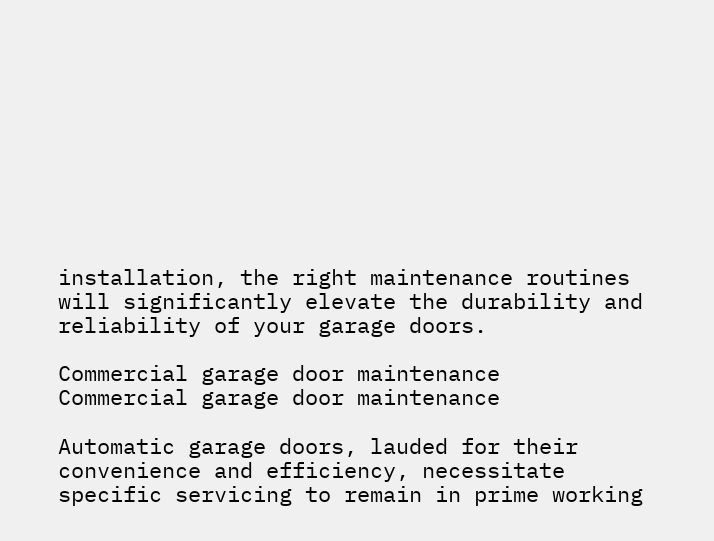installation, the right maintenance routines will significantly elevate the durability and reliability of your garage doors.

Commercial garage door maintenance
Commercial garage door maintenance

Automatic garage doors, lauded for their convenience and efficiency, necessitate specific servicing to remain in prime working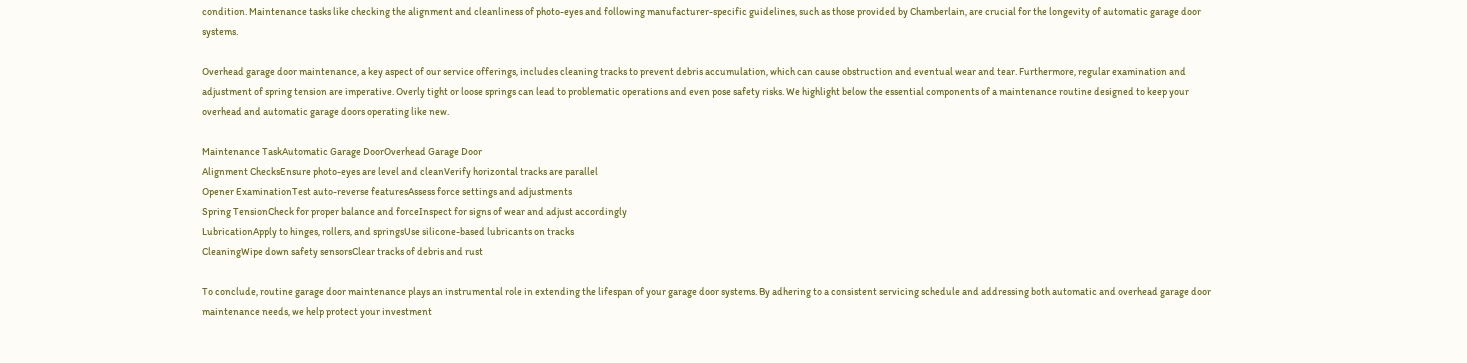condition. Maintenance tasks like checking the alignment and cleanliness of photo-eyes and following manufacturer-specific guidelines, such as those provided by Chamberlain, are crucial for the longevity of automatic garage door systems.

Overhead garage door maintenance, a key aspect of our service offerings, includes cleaning tracks to prevent debris accumulation, which can cause obstruction and eventual wear and tear. Furthermore, regular examination and adjustment of spring tension are imperative. Overly tight or loose springs can lead to problematic operations and even pose safety risks. We highlight below the essential components of a maintenance routine designed to keep your overhead and automatic garage doors operating like new.

Maintenance TaskAutomatic Garage DoorOverhead Garage Door
Alignment ChecksEnsure photo-eyes are level and cleanVerify horizontal tracks are parallel
Opener ExaminationTest auto-reverse featuresAssess force settings and adjustments
Spring TensionCheck for proper balance and forceInspect for signs of wear and adjust accordingly
LubricationApply to hinges, rollers, and springsUse silicone-based lubricants on tracks
CleaningWipe down safety sensorsClear tracks of debris and rust

To conclude, routine garage door maintenance plays an instrumental role in extending the lifespan of your garage door systems. By adhering to a consistent servicing schedule and addressing both automatic and overhead garage door maintenance needs, we help protect your investment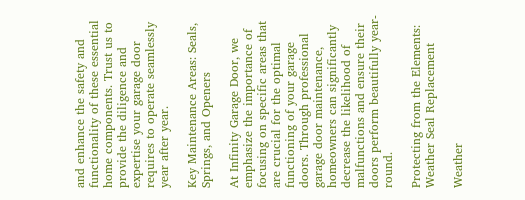and enhance the safety and functionality of these essential home components. Trust us to provide the diligence and expertise your garage door requires to operate seamlessly year after year.

Key Maintenance Areas: Seals, Springs, and Openers

At Infinity Garage Door, we emphasize the importance of focusing on specific areas that are crucial for the optimal functioning of your garage doors. Through professional garage door maintenance, homeowners can significantly decrease the likelihood of malfunctions and ensure their doors perform beautifully year-round.

Protecting from the Elements: Weather Seal Replacement

Weather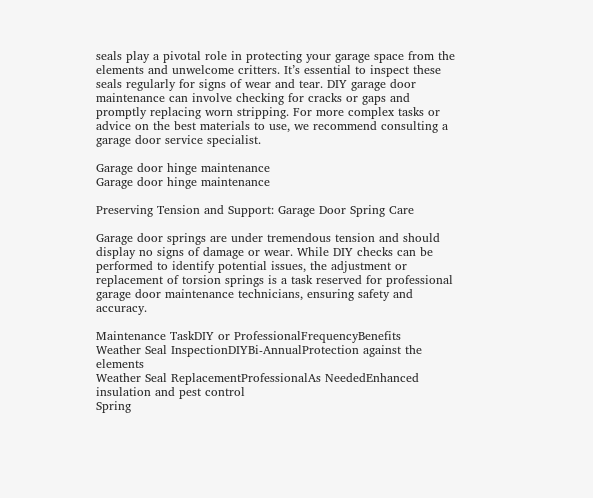seals play a pivotal role in protecting your garage space from the elements and unwelcome critters. It’s essential to inspect these seals regularly for signs of wear and tear. DIY garage door maintenance can involve checking for cracks or gaps and promptly replacing worn stripping. For more complex tasks or advice on the best materials to use, we recommend consulting a garage door service specialist.

Garage door hinge maintenance
Garage door hinge maintenance

Preserving Tension and Support: Garage Door Spring Care

Garage door springs are under tremendous tension and should display no signs of damage or wear. While DIY checks can be performed to identify potential issues, the adjustment or replacement of torsion springs is a task reserved for professional garage door maintenance technicians, ensuring safety and accuracy.

Maintenance TaskDIY or ProfessionalFrequencyBenefits
Weather Seal InspectionDIYBi-AnnualProtection against the elements
Weather Seal ReplacementProfessionalAs NeededEnhanced insulation and pest control
Spring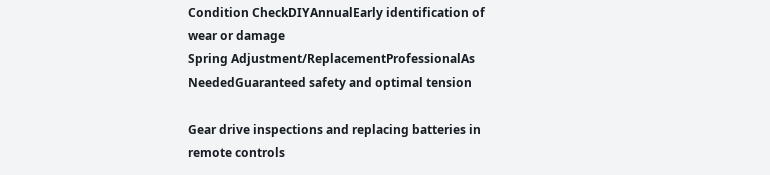Condition CheckDIYAnnualEarly identification of wear or damage
Spring Adjustment/ReplacementProfessionalAs NeededGuaranteed safety and optimal tension

Gear drive inspections and replacing batteries in remote controls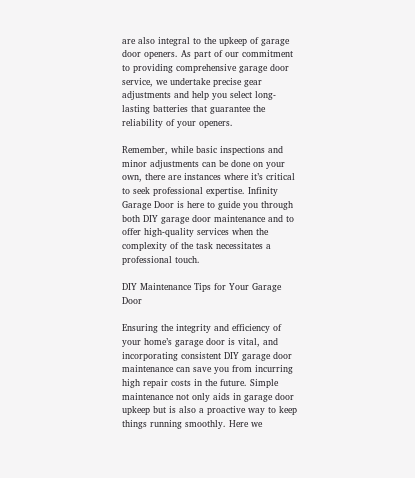are also integral to the upkeep of garage door openers. As part of our commitment to providing comprehensive garage door service, we undertake precise gear adjustments and help you select long-lasting batteries that guarantee the reliability of your openers.

Remember, while basic inspections and minor adjustments can be done on your own, there are instances where it’s critical to seek professional expertise. Infinity Garage Door is here to guide you through both DIY garage door maintenance and to offer high-quality services when the complexity of the task necessitates a professional touch.

DIY Maintenance Tips for Your Garage Door

Ensuring the integrity and efficiency of your home’s garage door is vital, and incorporating consistent DIY garage door maintenance can save you from incurring high repair costs in the future. Simple maintenance not only aids in garage door upkeep but is also a proactive way to keep things running smoothly. Here we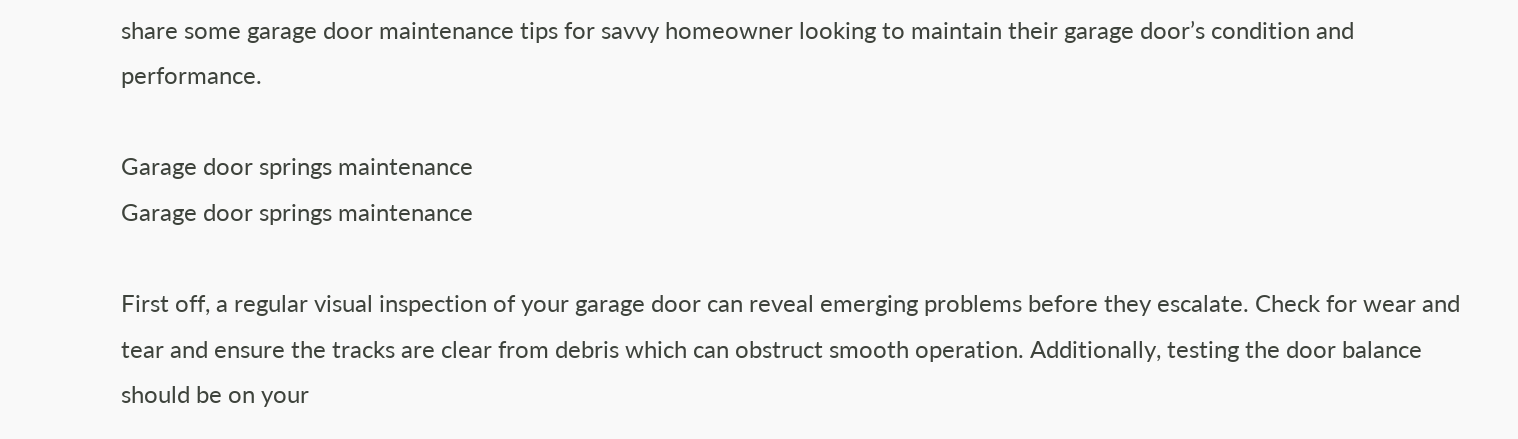share some garage door maintenance tips for savvy homeowner looking to maintain their garage door’s condition and performance.

Garage door springs maintenance
Garage door springs maintenance

First off, a regular visual inspection of your garage door can reveal emerging problems before they escalate. Check for wear and tear and ensure the tracks are clear from debris which can obstruct smooth operation. Additionally, testing the door balance should be on your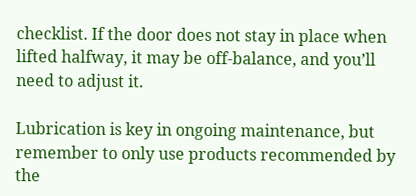checklist. If the door does not stay in place when lifted halfway, it may be off-balance, and you’ll need to adjust it.

Lubrication is key in ongoing maintenance, but remember to only use products recommended by the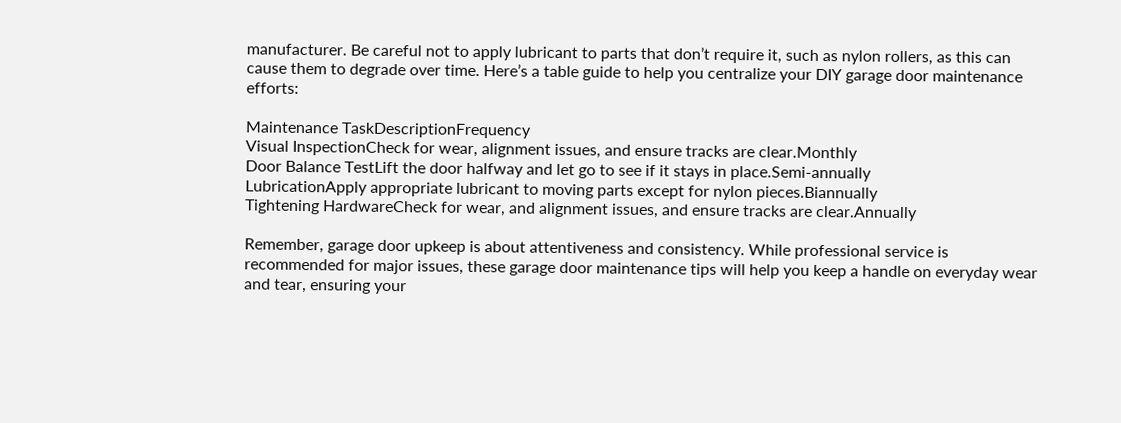manufacturer. Be careful not to apply lubricant to parts that don’t require it, such as nylon rollers, as this can cause them to degrade over time. Here’s a table guide to help you centralize your DIY garage door maintenance efforts:

Maintenance TaskDescriptionFrequency
Visual InspectionCheck for wear, alignment issues, and ensure tracks are clear.Monthly
Door Balance TestLift the door halfway and let go to see if it stays in place.Semi-annually
LubricationApply appropriate lubricant to moving parts except for nylon pieces.Biannually
Tightening HardwareCheck for wear, and alignment issues, and ensure tracks are clear.Annually

Remember, garage door upkeep is about attentiveness and consistency. While professional service is recommended for major issues, these garage door maintenance tips will help you keep a handle on everyday wear and tear, ensuring your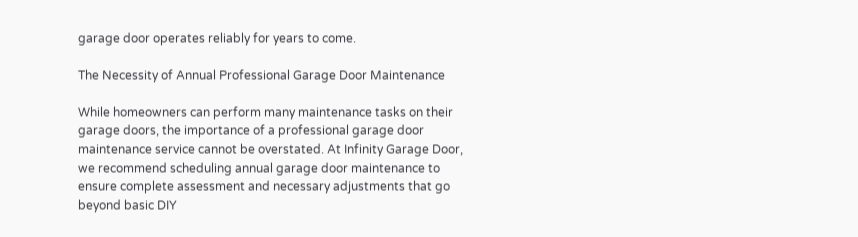garage door operates reliably for years to come.

The Necessity of Annual Professional Garage Door Maintenance

While homeowners can perform many maintenance tasks on their garage doors, the importance of a professional garage door maintenance service cannot be overstated. At Infinity Garage Door, we recommend scheduling annual garage door maintenance to ensure complete assessment and necessary adjustments that go beyond basic DIY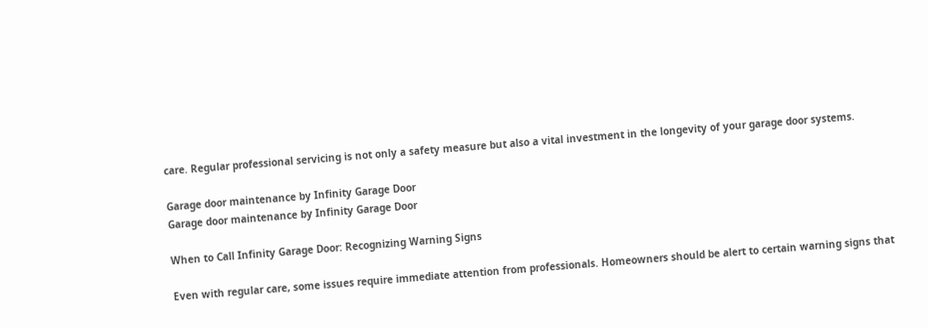care. Regular professional servicing is not only a safety measure but also a vital investment in the longevity of your garage door systems.

Garage door maintenance by Infinity Garage Door
Garage door maintenance by Infinity Garage Door

When to Call Infinity Garage Door: Recognizing Warning Signs

Even with regular care, some issues require immediate attention from professionals. Homeowners should be alert to certain warning signs that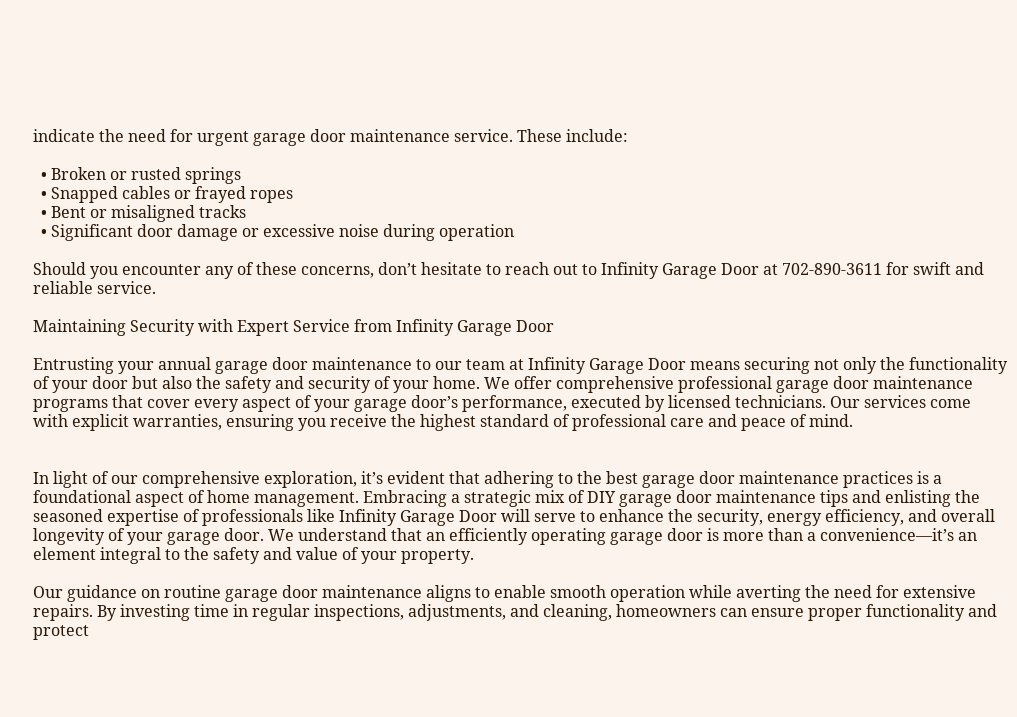indicate the need for urgent garage door maintenance service. These include:

  • Broken or rusted springs
  • Snapped cables or frayed ropes
  • Bent or misaligned tracks
  • Significant door damage or excessive noise during operation

Should you encounter any of these concerns, don’t hesitate to reach out to Infinity Garage Door at 702-890-3611 for swift and reliable service.

Maintaining Security with Expert Service from Infinity Garage Door

Entrusting your annual garage door maintenance to our team at Infinity Garage Door means securing not only the functionality of your door but also the safety and security of your home. We offer comprehensive professional garage door maintenance programs that cover every aspect of your garage door’s performance, executed by licensed technicians. Our services come with explicit warranties, ensuring you receive the highest standard of professional care and peace of mind.


In light of our comprehensive exploration, it’s evident that adhering to the best garage door maintenance practices is a foundational aspect of home management. Embracing a strategic mix of DIY garage door maintenance tips and enlisting the seasoned expertise of professionals like Infinity Garage Door will serve to enhance the security, energy efficiency, and overall longevity of your garage door. We understand that an efficiently operating garage door is more than a convenience—it’s an element integral to the safety and value of your property.

Our guidance on routine garage door maintenance aligns to enable smooth operation while averting the need for extensive repairs. By investing time in regular inspections, adjustments, and cleaning, homeowners can ensure proper functionality and protect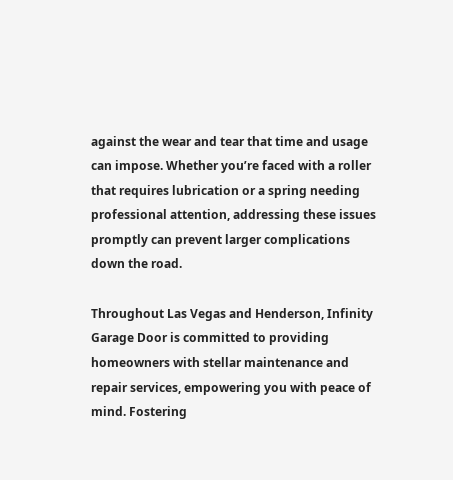against the wear and tear that time and usage can impose. Whether you’re faced with a roller that requires lubrication or a spring needing professional attention, addressing these issues promptly can prevent larger complications down the road.

Throughout Las Vegas and Henderson, Infinity Garage Door is committed to providing homeowners with stellar maintenance and repair services, empowering you with peace of mind. Fostering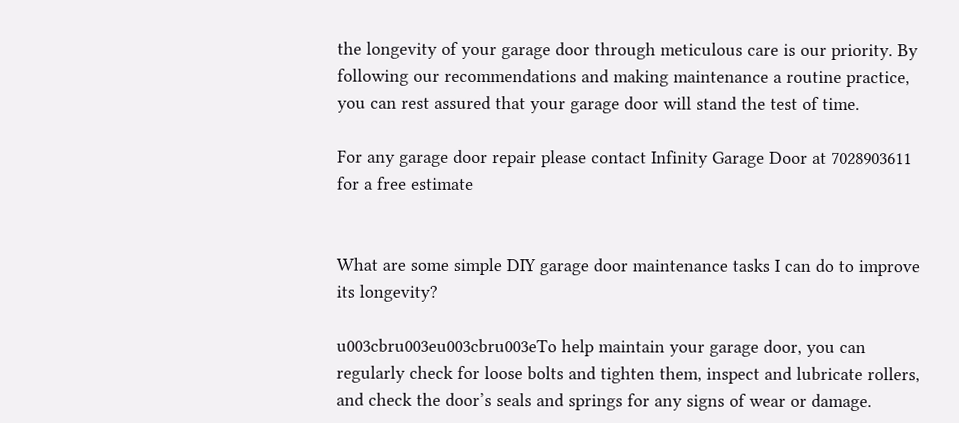the longevity of your garage door through meticulous care is our priority. By following our recommendations and making maintenance a routine practice, you can rest assured that your garage door will stand the test of time.

For any garage door repair please contact Infinity Garage Door at 7028903611 for a free estimate


What are some simple DIY garage door maintenance tasks I can do to improve its longevity?

u003cbru003eu003cbru003eTo help maintain your garage door, you can regularly check for loose bolts and tighten them, inspect and lubricate rollers, and check the door’s seals and springs for any signs of wear or damage.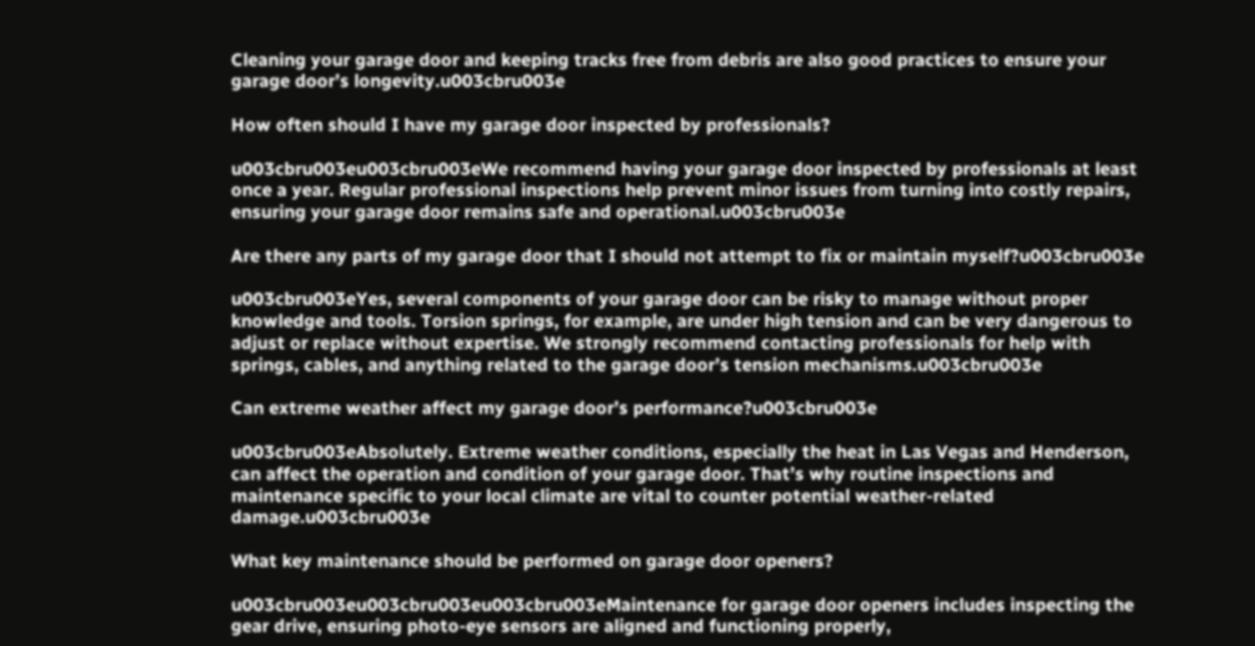Cleaning your garage door and keeping tracks free from debris are also good practices to ensure your garage door’s longevity.u003cbru003e

How often should I have my garage door inspected by professionals?

u003cbru003eu003cbru003eWe recommend having your garage door inspected by professionals at least once a year. Regular professional inspections help prevent minor issues from turning into costly repairs, ensuring your garage door remains safe and operational.u003cbru003e

Are there any parts of my garage door that I should not attempt to fix or maintain myself?u003cbru003e

u003cbru003eYes, several components of your garage door can be risky to manage without proper knowledge and tools. Torsion springs, for example, are under high tension and can be very dangerous to adjust or replace without expertise. We strongly recommend contacting professionals for help with springs, cables, and anything related to the garage door’s tension mechanisms.u003cbru003e

Can extreme weather affect my garage door’s performance?u003cbru003e

u003cbru003eAbsolutely. Extreme weather conditions, especially the heat in Las Vegas and Henderson, can affect the operation and condition of your garage door. That’s why routine inspections and maintenance specific to your local climate are vital to counter potential weather-related damage.u003cbru003e

What key maintenance should be performed on garage door openers?

u003cbru003eu003cbru003eu003cbru003eMaintenance for garage door openers includes inspecting the gear drive, ensuring photo-eye sensors are aligned and functioning properly,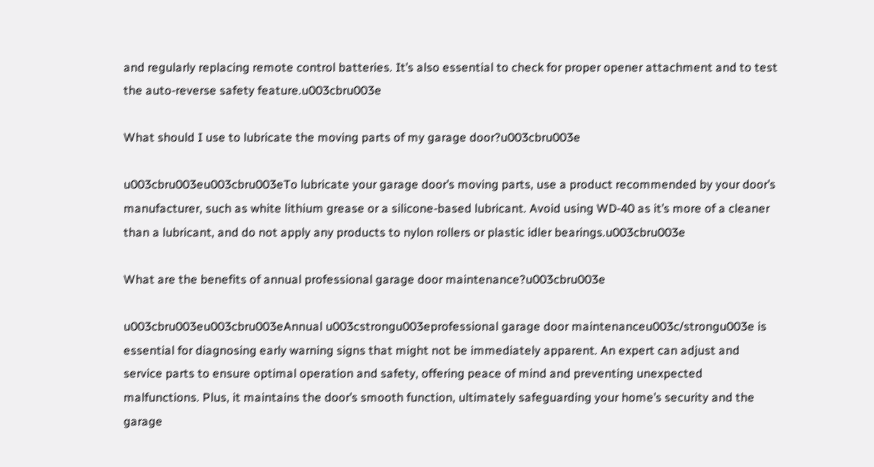and regularly replacing remote control batteries. It’s also essential to check for proper opener attachment and to test the auto-reverse safety feature.u003cbru003e

What should I use to lubricate the moving parts of my garage door?u003cbru003e

u003cbru003eu003cbru003eTo lubricate your garage door’s moving parts, use a product recommended by your door’s manufacturer, such as white lithium grease or a silicone-based lubricant. Avoid using WD-40 as it’s more of a cleaner than a lubricant, and do not apply any products to nylon rollers or plastic idler bearings.u003cbru003e

What are the benefits of annual professional garage door maintenance?u003cbru003e

u003cbru003eu003cbru003eAnnual u003cstrongu003eprofessional garage door maintenanceu003c/strongu003e is essential for diagnosing early warning signs that might not be immediately apparent. An expert can adjust and service parts to ensure optimal operation and safety, offering peace of mind and preventing unexpected malfunctions. Plus, it maintains the door’s smooth function, ultimately safeguarding your home’s security and the garage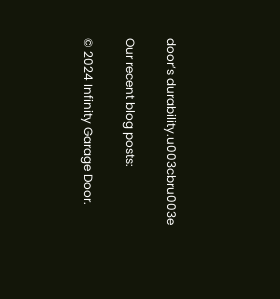door’s durability.u003cbru003e

Our recent blog posts:

© 2024 Infinity Garage Door.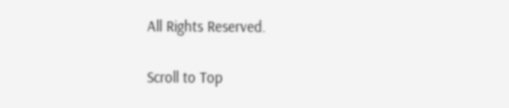All Rights Reserved.

Scroll to Top